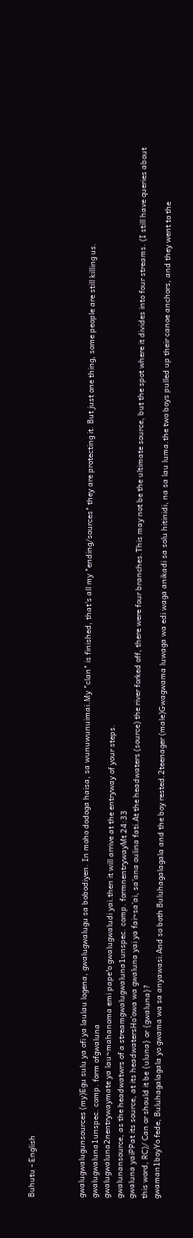Buhutu - English



gwalugwalugunsources (my)Egu sulu ya ofi ya laulau logena, gwalugwalugu sa bobodiyen. In moho dodoga haisa, sa wunuwunuimai.My "clan" is finished, that's all my "ending/sources" they are protecting it. But just one thing, some people are still killing us.
gwalugwaluna1unspec. comp. form ofgwaluna
gwalugwaluna2nentrywaymate ya lau~mahanoma emi papeꞌo gwalugwaludi yai.then it will arrive at the entryway of your steps.
gwalunansource, as the headwatwrs of a streamgwalugwaluna1unspec. comp. formnentrywayMt 24:33
gwaluna yaiPPat its source, at its headwatersHo'owa wa gwaluna yai ya fai~sa'ai, sa'ana oulina fati.At the headwaters (source) the river forked off, there were four branches.This may not be the ultimate source, but the spot where it divides into four streams. (I still have queries about this word, RC)/ Can or should it be {uluna} or {gwaluna}?
gwaman1boyYo fede, Buluhagalagala yo gwama wa sa anyawasi.And so both Buluhagalagala and the boy rested.2teenager (male)Gwagwama luwaga wa edi waga anikadi sa solu hitinidi, na sa lau luma.the two boys pulled up their canoe anchors, and they went to the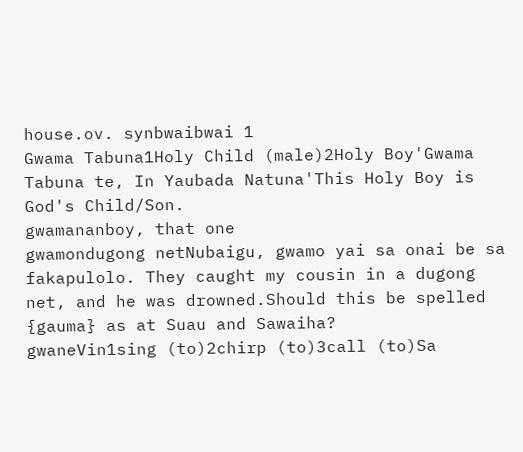house.ov. synbwaibwai 1
Gwama Tabuna1Holy Child (male)2Holy Boy'Gwama Tabuna te, In Yaubada Natuna'This Holy Boy is God's Child/Son.
gwamananboy, that one
gwamondugong netNubaigu, gwamo yai sa onai be sa fakapulolo. They caught my cousin in a dugong net, and he was drowned.Should this be spelled {gauma} as at Suau and Sawaiha?
gwaneVin1sing (to)2chirp (to)3call (to)Sa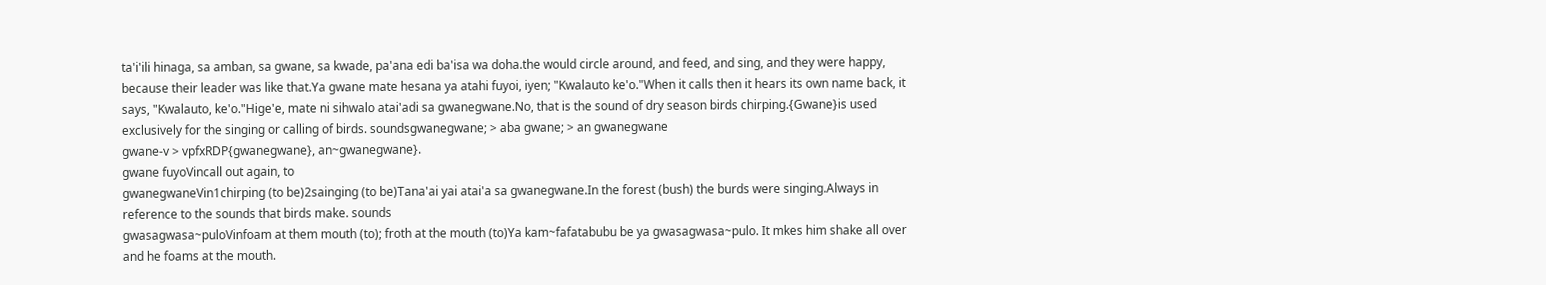ta'i'ili hinaga, sa amban, sa gwane, sa kwade, pa'ana edi ba'isa wa doha.the would circle around, and feed, and sing, and they were happy, because their leader was like that.Ya gwane mate hesana ya atahi fuyoi, iyen; "Kwalauto ke'o."When it calls then it hears its own name back, it says, "Kwalauto, ke'o."Hige'e, mate ni sihwalo atai'adi sa gwanegwane.No, that is the sound of dry season birds chirping.{Gwane}is used exclusively for the singing or calling of birds. soundsgwanegwane; > aba gwane; > an gwanegwane
gwane-v > vpfxRDP{gwanegwane}, an~gwanegwane}.
gwane fuyoVincall out again, to
gwanegwaneVin1chirping (to be)2sainging (to be)Tana'ai yai atai'a sa gwanegwane.In the forest (bush) the burds were singing.Always in reference to the sounds that birds make. sounds
gwasagwasa~puloVinfoam at them mouth (to); froth at the mouth (to)Ya kam~fafatabubu be ya gwasagwasa~pulo. It mkes him shake all over and he foams at the mouth.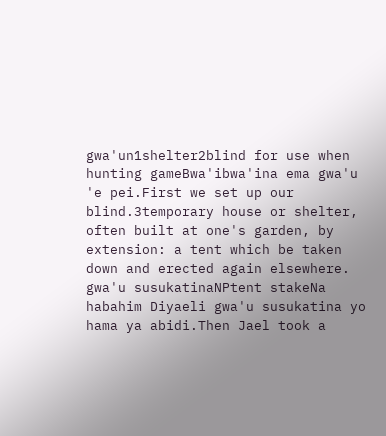gwa'un1shelter2blind for use when hunting gameBwa'ibwa'ina ema gwa'u 'e pei.First we set up our blind.3temporary house or shelter, often built at one's garden, by extension: a tent which be taken down and erected again elsewhere.
gwa'u susukatinaNPtent stakeNa habahim Diyaeli gwa'u susukatina yo hama ya abidi.Then Jael took a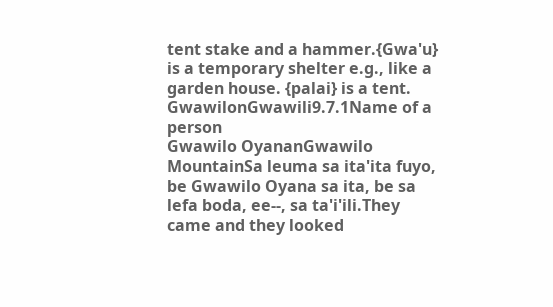tent stake and a hammer.{Gwa'u} is a temporary shelter e.g., like a garden house. {palai} is a tent.
GwawilonGwawili9.7.1Name of a person
Gwawilo OyananGwawilo MountainSa leuma sa ita'ita fuyo, be Gwawilo Oyana sa ita, be sa lefa boda, ee--, sa ta'i'ili.They came and they looked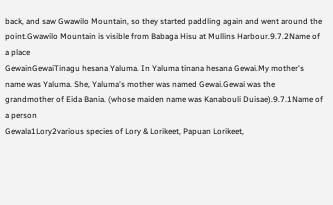back, and saw Gwawilo Mountain, so they started paddling again and went around the point.Gwawilo Mountain is visible from Babaga Hisu at Mullins Harbour.9.7.2Name of a place
GewainGewaiTinagu hesana Yaluma. In Yaluma tinana hesana Gewai.My mother's name was Yaluma. She, Yaluma's mother was named Gewai.Gewai was the grandmother of Eida Bania. (whose maiden name was Kanabouli Duisae).9.7.1Name of a person
Gewala1Lory2various species of Lory & Lorikeet, Papuan Lorikeet,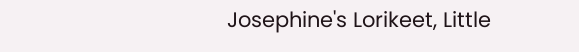Josephine's Lorikeet, Little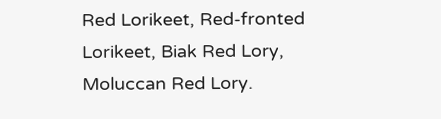Red Lorikeet, Red-fronted Lorikeet, Biak Red Lory, Moluccan Red Lory.